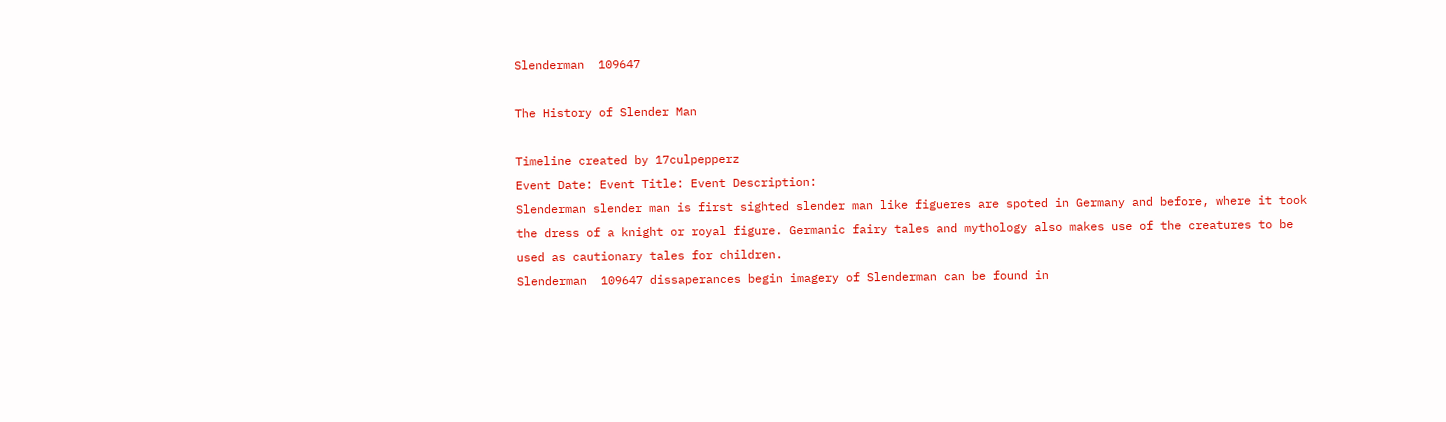Slenderman  109647

The History of Slender Man

Timeline created by 17culpepperz
Event Date: Event Title: Event Description:
Slenderman slender man is first sighted slender man like figueres are spoted in Germany and before, where it took the dress of a knight or royal figure. Germanic fairy tales and mythology also makes use of the creatures to be used as cautionary tales for children.
Slenderman  109647 dissaperances begin imagery of Slenderman can be found in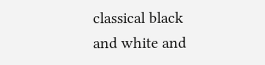classical black and white and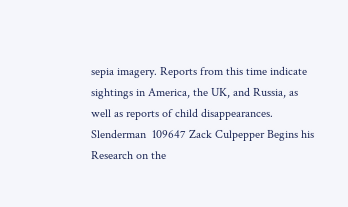sepia imagery. Reports from this time indicate sightings in America, the UK, and Russia, as well as reports of child disappearances.
Slenderman  109647 Zack Culpepper Begins his Research on the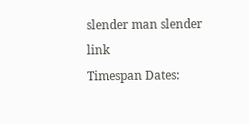slender man slender link
Timespan Dates: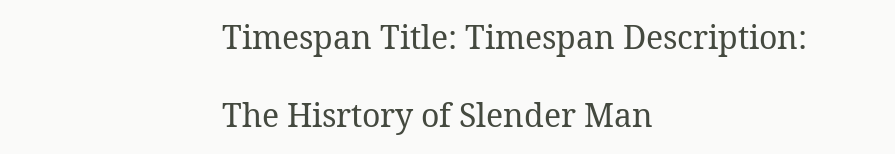Timespan Title: Timespan Description:

The Hisrtory of Slender Man